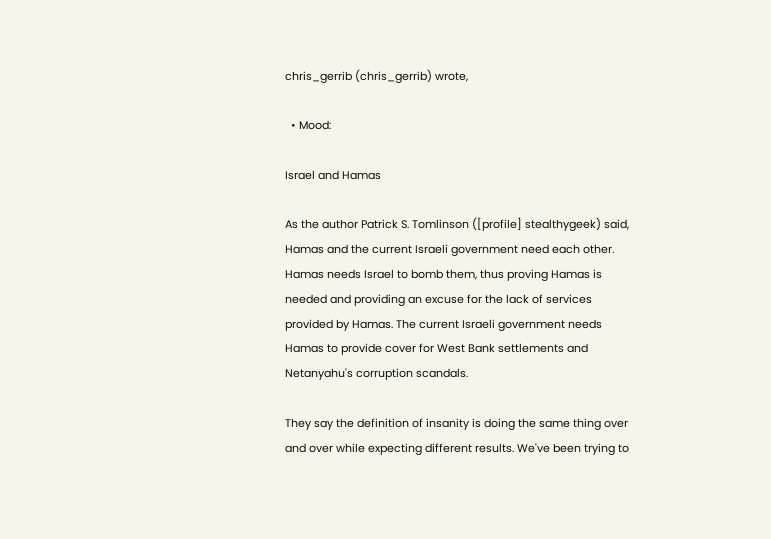chris_gerrib (chris_gerrib) wrote,

  • Mood:

Israel and Hamas

As the author Patrick S. Tomlinson ([profile] stealthygeek) said, Hamas and the current Israeli government need each other. Hamas needs Israel to bomb them, thus proving Hamas is needed and providing an excuse for the lack of services provided by Hamas. The current Israeli government needs Hamas to provide cover for West Bank settlements and Netanyahu's corruption scandals.

They say the definition of insanity is doing the same thing over and over while expecting different results. We've been trying to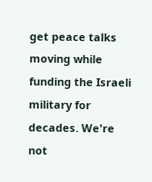get peace talks moving while funding the Israeli military for decades. We're not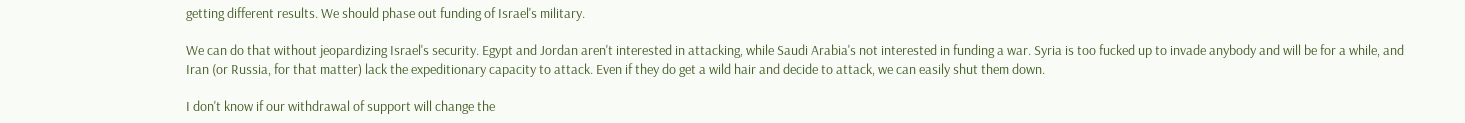getting different results. We should phase out funding of Israel's military.

We can do that without jeopardizing Israel's security. Egypt and Jordan aren't interested in attacking, while Saudi Arabia's not interested in funding a war. Syria is too fucked up to invade anybody and will be for a while, and Iran (or Russia, for that matter) lack the expeditionary capacity to attack. Even if they do get a wild hair and decide to attack, we can easily shut them down.

I don't know if our withdrawal of support will change the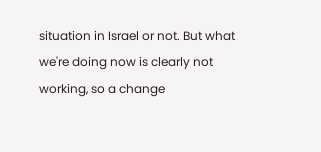situation in Israel or not. But what we're doing now is clearly not working, so a change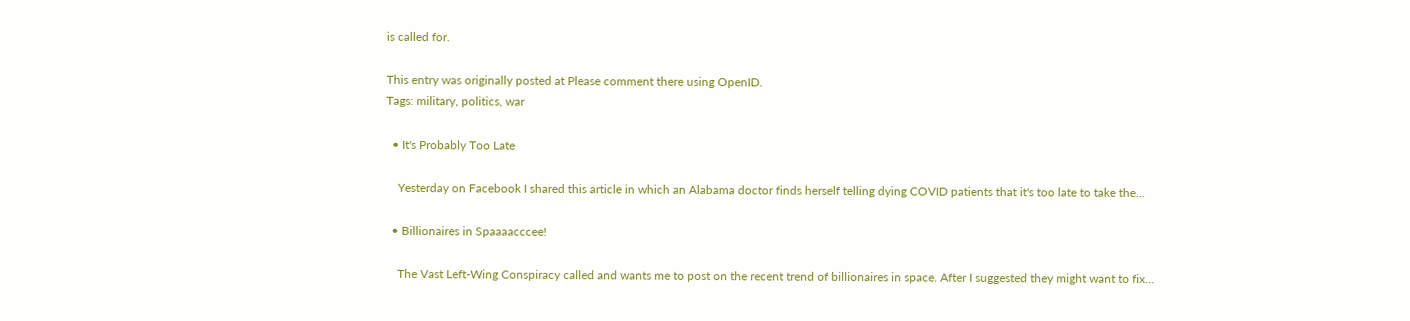is called for.

This entry was originally posted at Please comment there using OpenID.
Tags: military, politics, war

  • It's Probably Too Late

    Yesterday on Facebook I shared this article in which an Alabama doctor finds herself telling dying COVID patients that it's too late to take the…

  • Billionaires in Spaaaacccee!

    The Vast Left-Wing Conspiracy called and wants me to post on the recent trend of billionaires in space. After I suggested they might want to fix…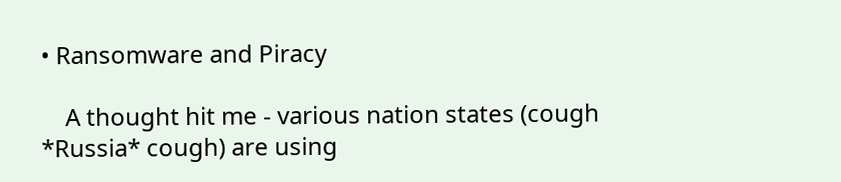• Ransomware and Piracy

    A thought hit me - various nation states (cough *Russia* cough) are using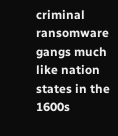criminal ransomware gangs much like nation states in the 1600s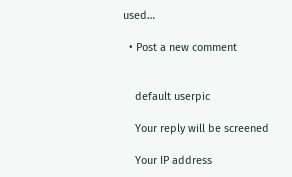used…

  • Post a new comment


    default userpic

    Your reply will be screened

    Your IP address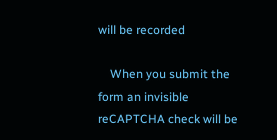will be recorded

    When you submit the form an invisible reCAPTCHA check will be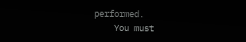performed.
    You must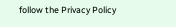follow the Privacy Policy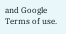and Google Terms of use.